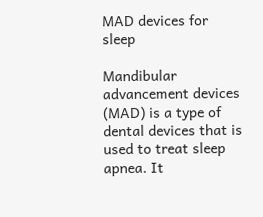MAD devices for sleep

Mandibular advancement devices (MAD) is a type of dental devices that is used to treat sleep apnea. It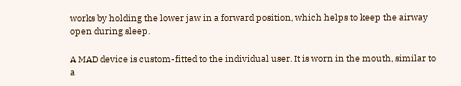works by holding the lower jaw in a forward position, which helps to keep the airway open during sleep.

A MAD device is custom-fitted to the individual user. It is worn in the mouth, similar to a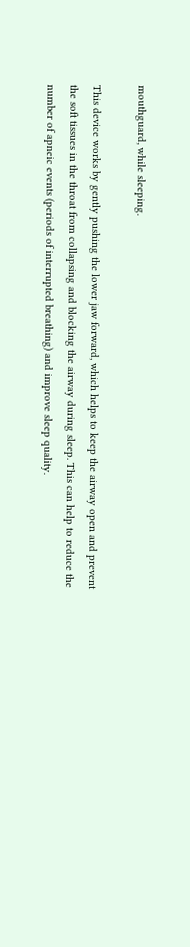mouthguard, while sleeping.

This device works by gently pushing the lower jaw forward, which helps to keep the airway open and prevent the soft tissues in the throat from collapsing and blocking the airway during sleep. This can help to reduce the number of apneic events (periods of interrupted breathing) and improve sleep quality.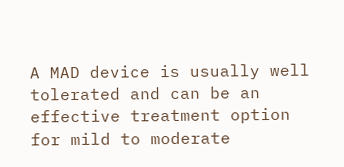A MAD device is usually well tolerated and can be an effective treatment option for mild to moderate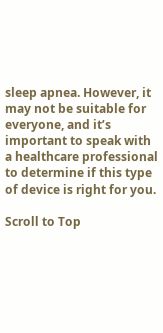sleep apnea. However, it may not be suitable for everyone, and it’s important to speak with a healthcare professional to determine if this type of device is right for you.

Scroll to Top